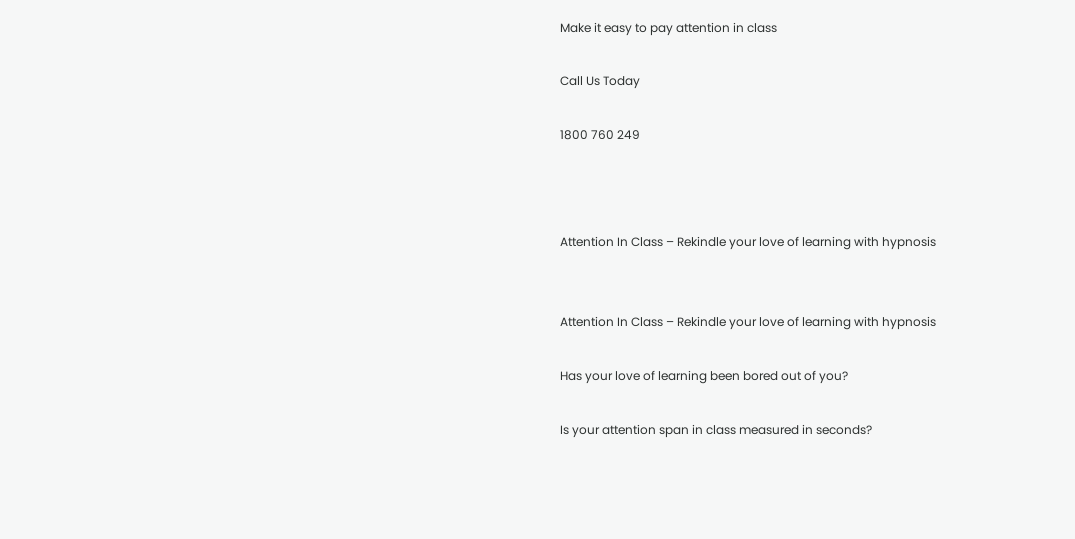Make it easy to pay attention in class

Call Us Today

1800 760 249



Attention In Class – Rekindle your love of learning with hypnosis


Attention In Class – Rekindle your love of learning with hypnosis

Has your love of learning been bored out of you?

Is your attention span in class measured in seconds?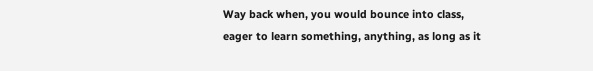Way back when, you would bounce into class, eager to learn something, anything, as long as it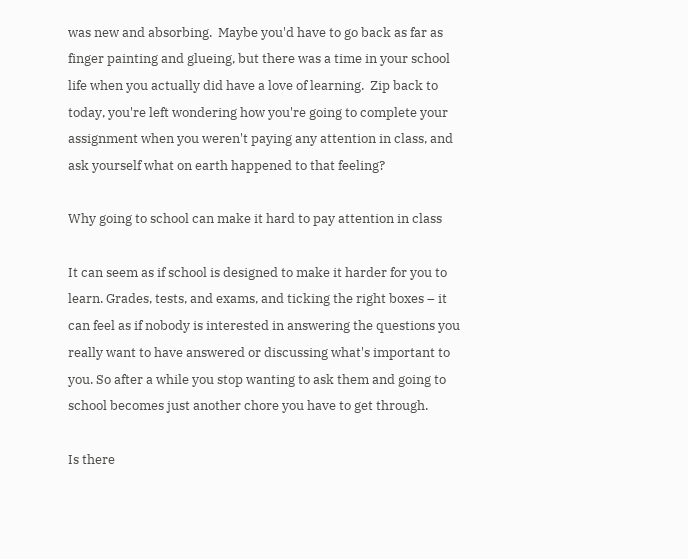was new and absorbing.  Maybe you'd have to go back as far as finger painting and glueing, but there was a time in your school life when you actually did have a love of learning.  Zip back to today, you're left wondering how you're going to complete your assignment when you weren't paying any attention in class, and ask yourself what on earth happened to that feeling?

Why going to school can make it hard to pay attention in class

It can seem as if school is designed to make it harder for you to learn. Grades, tests, and exams, and ticking the right boxes – it can feel as if nobody is interested in answering the questions you really want to have answered or discussing what's important to you. So after a while you stop wanting to ask them and going to school becomes just another chore you have to get through.

Is there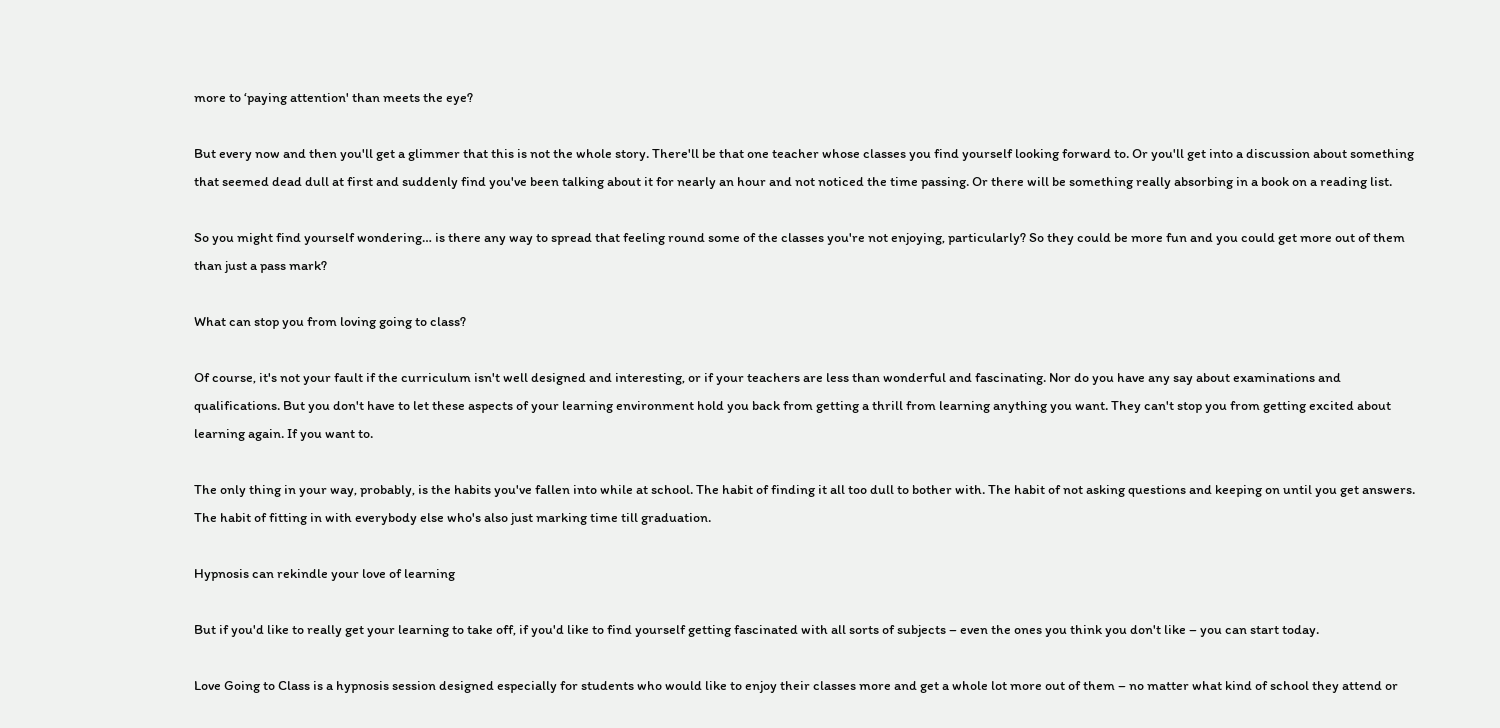more to ‘paying attention' than meets the eye?

But every now and then you'll get a glimmer that this is not the whole story. There'll be that one teacher whose classes you find yourself looking forward to. Or you'll get into a discussion about something that seemed dead dull at first and suddenly find you've been talking about it for nearly an hour and not noticed the time passing. Or there will be something really absorbing in a book on a reading list.

So you might find yourself wondering… is there any way to spread that feeling round some of the classes you're not enjoying, particularly? So they could be more fun and you could get more out of them than just a pass mark?

What can stop you from loving going to class?

Of course, it's not your fault if the curriculum isn't well designed and interesting, or if your teachers are less than wonderful and fascinating. Nor do you have any say about examinations and qualifications. But you don't have to let these aspects of your learning environment hold you back from getting a thrill from learning anything you want. They can't stop you from getting excited about learning again. If you want to.

The only thing in your way, probably, is the habits you've fallen into while at school. The habit of finding it all too dull to bother with. The habit of not asking questions and keeping on until you get answers. The habit of fitting in with everybody else who's also just marking time till graduation.

Hypnosis can rekindle your love of learning

But if you'd like to really get your learning to take off, if you'd like to find yourself getting fascinated with all sorts of subjects – even the ones you think you don't like – you can start today.

Love Going to Class is a hypnosis session designed especially for students who would like to enjoy their classes more and get a whole lot more out of them – no matter what kind of school they attend or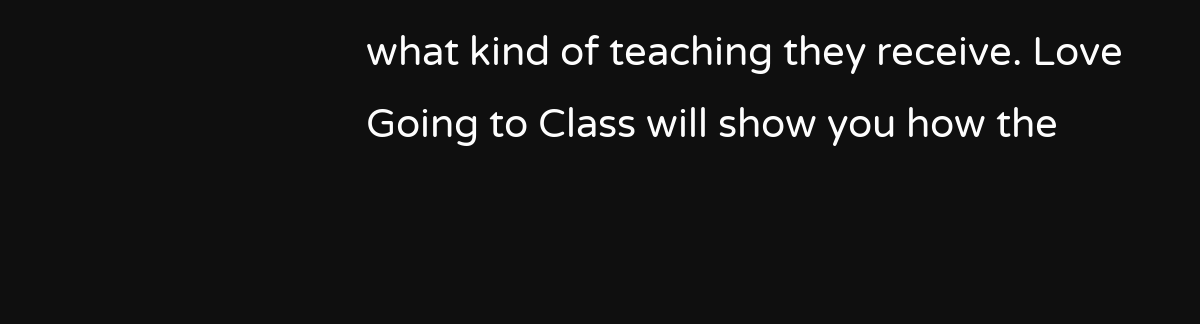what kind of teaching they receive. Love Going to Class will show you how the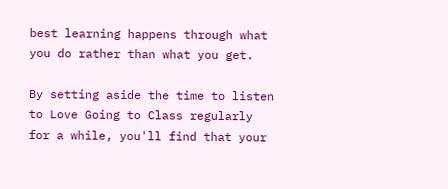best learning happens through what you do rather than what you get.

By setting aside the time to listen to Love Going to Class regularly for a while, you'll find that your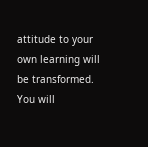attitude to your own learning will be transformed. You will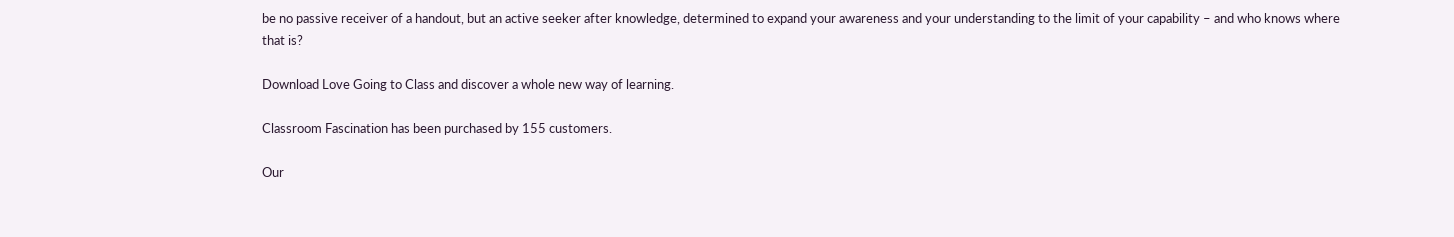be no passive receiver of a handout, but an active seeker after knowledge, determined to expand your awareness and your understanding to the limit of your capability – and who knows where that is?

Download Love Going to Class and discover a whole new way of learning.

Classroom Fascination has been purchased by 155 customers.

Our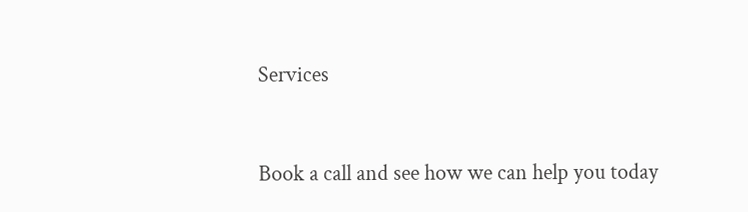Services


Book a call and see how we can help you today